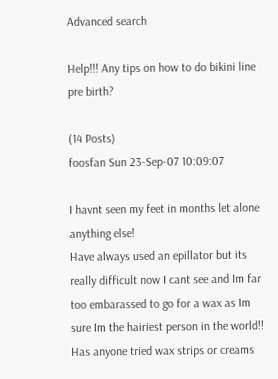Advanced search

Help!!! Any tips on how to do bikini line pre birth?

(14 Posts)
foosfan Sun 23-Sep-07 10:09:07

I havnt seen my feet in months let alone anything else!
Have always used an epillator but its really difficult now I cant see and Im far too embarassed to go for a wax as Im sure Im the hairiest person in the world!!
Has anyone tried wax strips or creams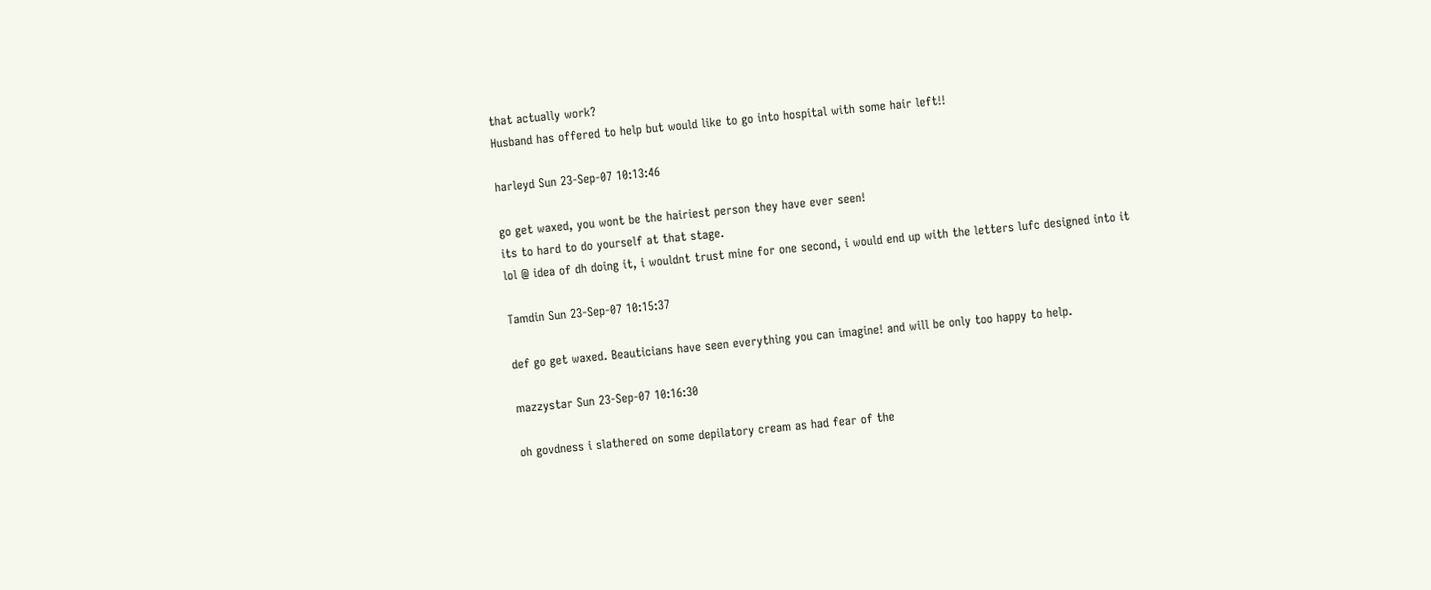that actually work?
Husband has offered to help but would like to go into hospital with some hair left!!

harleyd Sun 23-Sep-07 10:13:46

go get waxed, you wont be the hairiest person they have ever seen!
its to hard to do yourself at that stage.
lol @ idea of dh doing it, i wouldnt trust mine for one second, i would end up with the letters lufc designed into it

Tamdin Sun 23-Sep-07 10:15:37

def go get waxed. Beauticians have seen everything you can imagine! and will be only too happy to help.

mazzystar Sun 23-Sep-07 10:16:30

oh govdness i slathered on some depilatory cream as had fear of the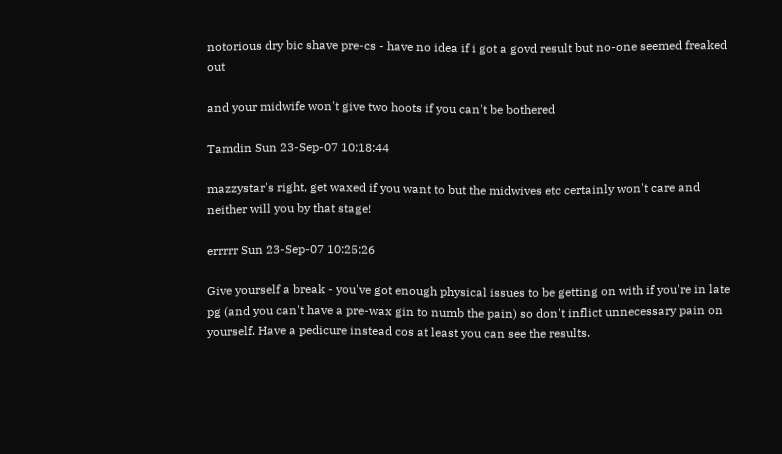notorious dry bic shave pre-cs - have no idea if i got a govd result but no-one seemed freaked out

and your midwife won't give two hoots if you can't be bothered

Tamdin Sun 23-Sep-07 10:18:44

mazzystar's right, get waxed if you want to but the midwives etc certainly won't care and neither will you by that stage!

errrrr Sun 23-Sep-07 10:25:26

Give yourself a break - you've got enough physical issues to be getting on with if you're in late pg (and you can't have a pre-wax gin to numb the pain) so don't inflict unnecessary pain on yourself. Have a pedicure instead cos at least you can see the results.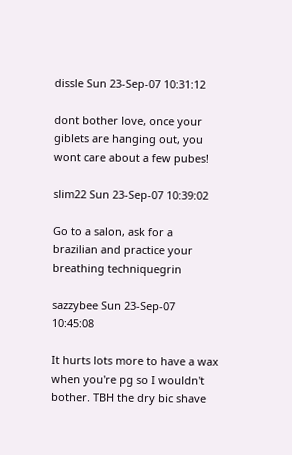dissle Sun 23-Sep-07 10:31:12

dont bother love, once your giblets are hanging out, you wont care about a few pubes!

slim22 Sun 23-Sep-07 10:39:02

Go to a salon, ask for a brazilian and practice your breathing techniquegrin

sazzybee Sun 23-Sep-07 10:45:08

It hurts lots more to have a wax when you're pg so I wouldn't bother. TBH the dry bic shave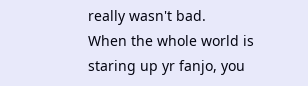really wasn't bad.
When the whole world is staring up yr fanjo, you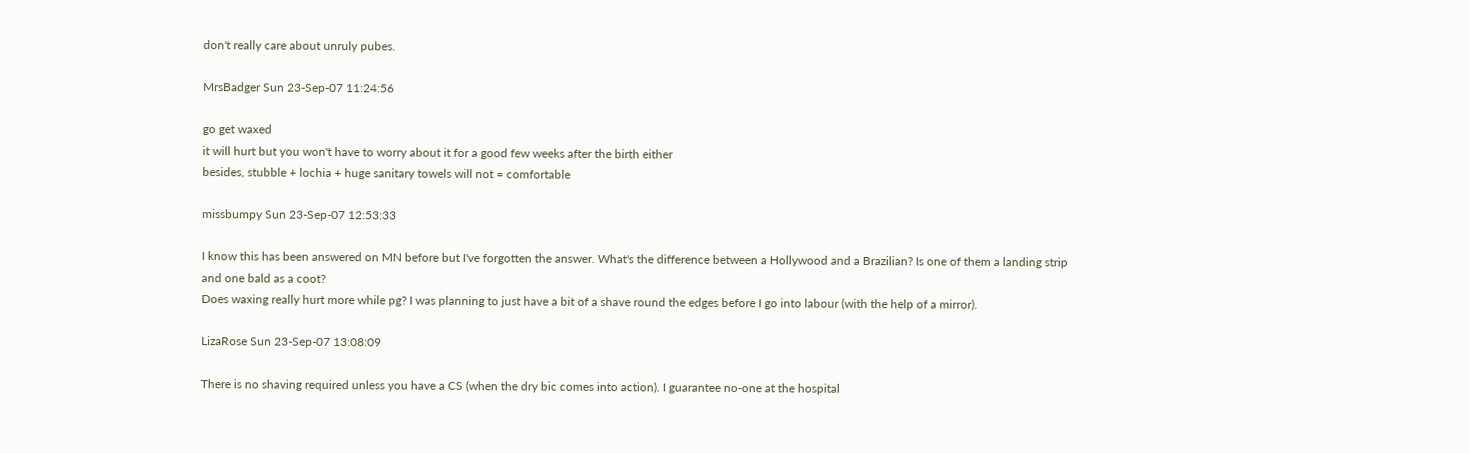don't really care about unruly pubes.

MrsBadger Sun 23-Sep-07 11:24:56

go get waxed
it will hurt but you won't have to worry about it for a good few weeks after the birth either
besides, stubble + lochia + huge sanitary towels will not = comfortable

missbumpy Sun 23-Sep-07 12:53:33

I know this has been answered on MN before but I've forgotten the answer. What's the difference between a Hollywood and a Brazilian? Is one of them a landing strip and one bald as a coot?
Does waxing really hurt more while pg? I was planning to just have a bit of a shave round the edges before I go into labour (with the help of a mirror).

LizaRose Sun 23-Sep-07 13:08:09

There is no shaving required unless you have a CS (when the dry bic comes into action). I guarantee no-one at the hospital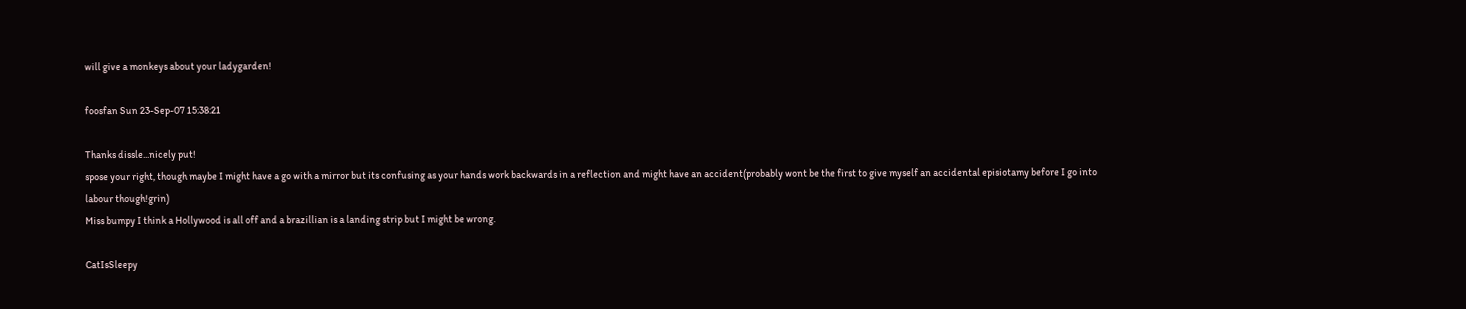will give a monkeys about your ladygarden!

foosfan Sun 23-Sep-07 15:38:21

Thanks dissle...nicely put!
spose your right, though maybe I might have a go with a mirror but its confusing as your hands work backwards in a reflection and might have an accident(probably wont be the first to give myself an accidental episiotamy before I go into labour though!grin)
Miss bumpy I think a Hollywood is all off and a brazillian is a landing strip but I might be wrong.

CatIsSleepy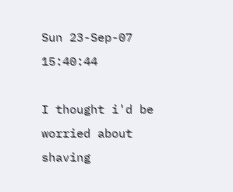Sun 23-Sep-07 15:40:44

I thought i'd be worried about shaving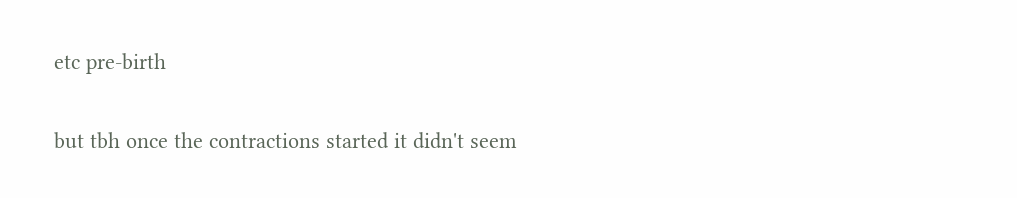etc pre-birth

but tbh once the contractions started it didn't seem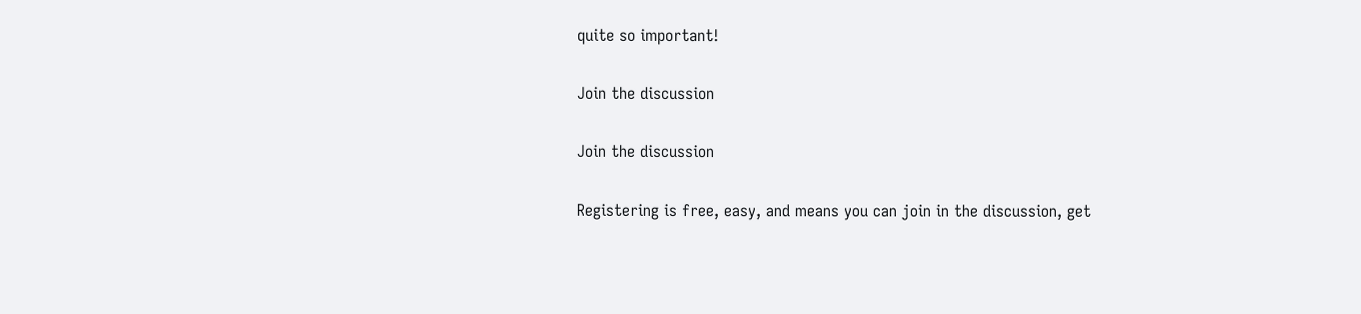quite so important!

Join the discussion

Join the discussion

Registering is free, easy, and means you can join in the discussion, get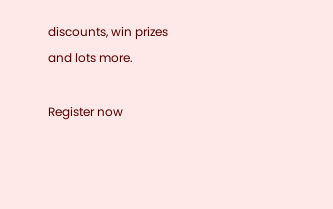discounts, win prizes and lots more.

Register now